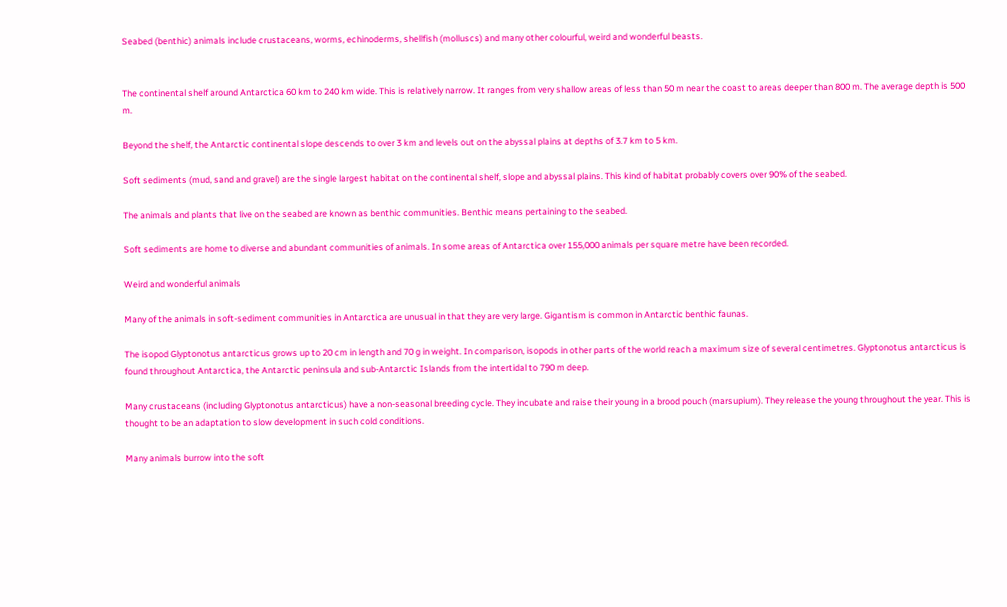Seabed (benthic) animals include crustaceans, worms, echinoderms, shellfish (molluscs) and many other colourful, weird and wonderful beasts.


The continental shelf around Antarctica 60 km to 240 km wide. This is relatively narrow. It ranges from very shallow areas of less than 50 m near the coast to areas deeper than 800 m. The average depth is 500 m.

Beyond the shelf, the Antarctic continental slope descends to over 3 km and levels out on the abyssal plains at depths of 3.7 km to 5 km.

Soft sediments (mud, sand and gravel) are the single largest habitat on the continental shelf, slope and abyssal plains. This kind of habitat probably covers over 90% of the seabed.

The animals and plants that live on the seabed are known as benthic communities. Benthic means pertaining to the seabed.

Soft sediments are home to diverse and abundant communities of animals. In some areas of Antarctica over 155,000 animals per square metre have been recorded.

Weird and wonderful animals

Many of the animals in soft-sediment communities in Antarctica are unusual in that they are very large. Gigantism is common in Antarctic benthic faunas.

The isopod Glyptonotus antarcticus grows up to 20 cm in length and 70 g in weight. In comparison, isopods in other parts of the world reach a maximum size of several centimetres. Glyptonotus antarcticus is found throughout Antarctica, the Antarctic peninsula and sub-Antarctic Islands from the intertidal to 790 m deep.

Many crustaceans (including Glyptonotus antarcticus) have a non-seasonal breeding cycle. They incubate and raise their young in a brood pouch (marsupium). They release the young throughout the year. This is thought to be an adaptation to slow development in such cold conditions.

Many animals burrow into the soft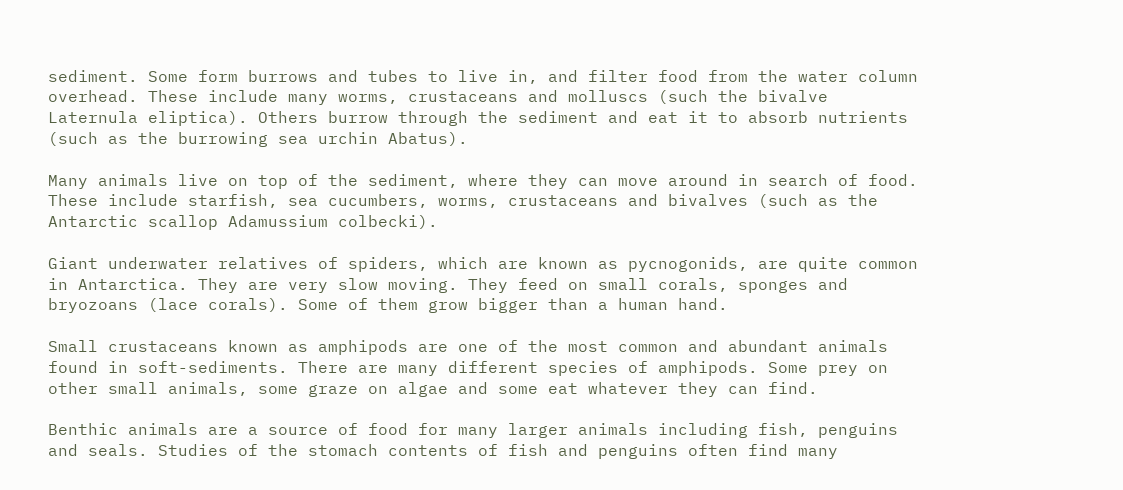sediment. Some form burrows and tubes to live in, and filter food from the water column overhead. These include many worms, crustaceans and molluscs (such the bivalve Laternula eliptica). Others burrow through the sediment and eat it to absorb nutrients (such as the burrowing sea urchin Abatus).

Many animals live on top of the sediment, where they can move around in search of food. These include starfish, sea cucumbers, worms, crustaceans and bivalves (such as the Antarctic scallop Adamussium colbecki).

Giant underwater relatives of spiders, which are known as pycnogonids, are quite common in Antarctica. They are very slow moving. They feed on small corals, sponges and bryozoans (lace corals). Some of them grow bigger than a human hand.

Small crustaceans known as amphipods are one of the most common and abundant animals found in soft-sediments. There are many different species of amphipods. Some prey on other small animals, some graze on algae and some eat whatever they can find.

Benthic animals are a source of food for many larger animals including fish, penguins and seals. Studies of the stomach contents of fish and penguins often find many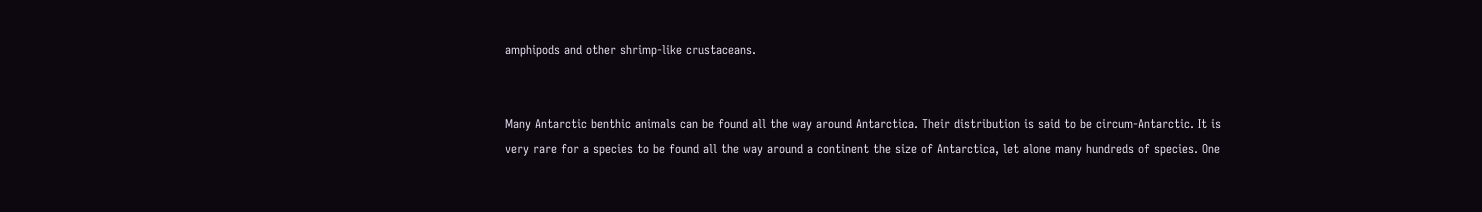amphipods and other shrimp-like crustaceans.


Many Antarctic benthic animals can be found all the way around Antarctica. Their distribution is said to be circum-Antarctic. It is very rare for a species to be found all the way around a continent the size of Antarctica, let alone many hundreds of species. One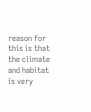reason for this is that the climate and habitat is very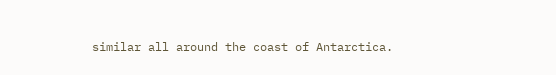similar all around the coast of Antarctica.